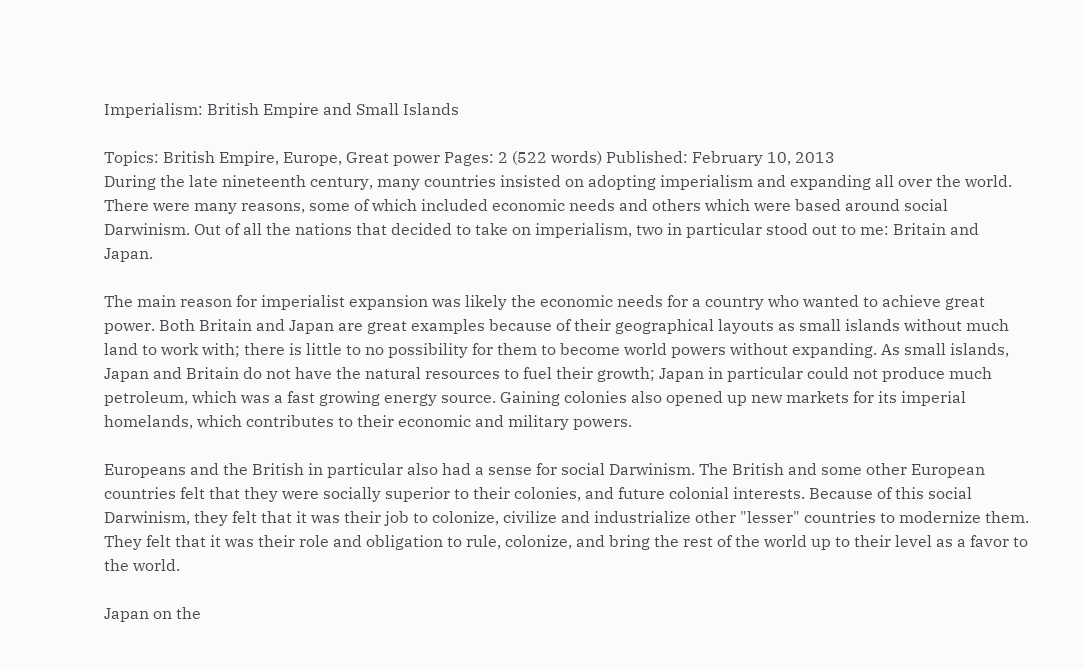Imperialism: British Empire and Small Islands

Topics: British Empire, Europe, Great power Pages: 2 (522 words) Published: February 10, 2013
During the late nineteenth century, many countries insisted on adopting imperialism and expanding all over the world. There were many reasons, some of which included economic needs and others which were based around social Darwinism. Out of all the nations that decided to take on imperialism, two in particular stood out to me: Britain and Japan.

The main reason for imperialist expansion was likely the economic needs for a country who wanted to achieve great power. Both Britain and Japan are great examples because of their geographical layouts as small islands without much land to work with; there is little to no possibility for them to become world powers without expanding. As small islands, Japan and Britain do not have the natural resources to fuel their growth; Japan in particular could not produce much petroleum, which was a fast growing energy source. Gaining colonies also opened up new markets for its imperial homelands, which contributes to their economic and military powers.

Europeans and the British in particular also had a sense for social Darwinism. The British and some other European countries felt that they were socially superior to their colonies, and future colonial interests. Because of this social Darwinism, they felt that it was their job to colonize, civilize and industrialize other "lesser" countries to modernize them. They felt that it was their role and obligation to rule, colonize, and bring the rest of the world up to their level as a favor to the world.

Japan on the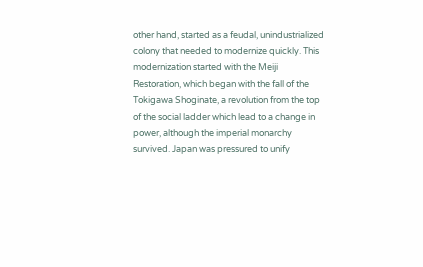other hand, started as a feudal, unindustrialized colony that needed to modernize quickly. This modernization started with the Meiji Restoration, which began with the fall of the Tokigawa Shoginate, a revolution from the top of the social ladder which lead to a change in power, although the imperial monarchy survived. Japan was pressured to unify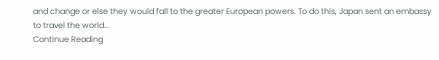and change or else they would fall to the greater European powers. To do this, Japan sent an embassy to travel the world...
Continue Reading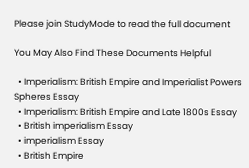Please join StudyMode to read the full document

You May Also Find These Documents Helpful

  • Imperialism: British Empire and Imperialist Powers Spheres Essay
  • Imperialism: British Empire and Late 1800s Essay
  • British imperialism Essay
  • imperialism Essay
  • British Empire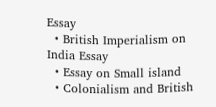Essay
  • British Imperialism on India Essay
  • Essay on Small island
  • Colonialism and British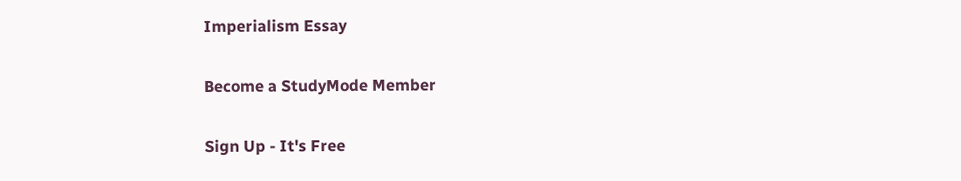Imperialism Essay

Become a StudyMode Member

Sign Up - It's Free